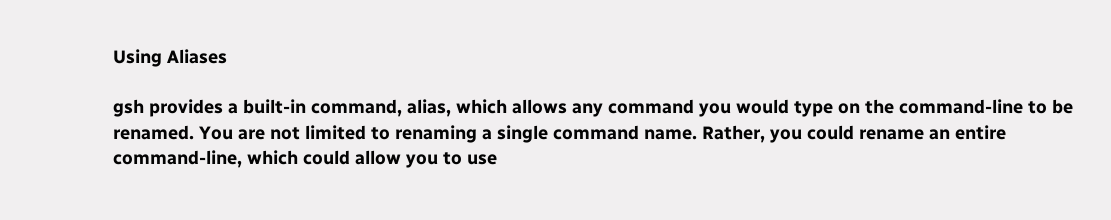Using Aliases

gsh provides a built-in command, alias, which allows any command you would type on the command-line to be renamed. You are not limited to renaming a single command name. Rather, you could rename an entire command-line, which could allow you to use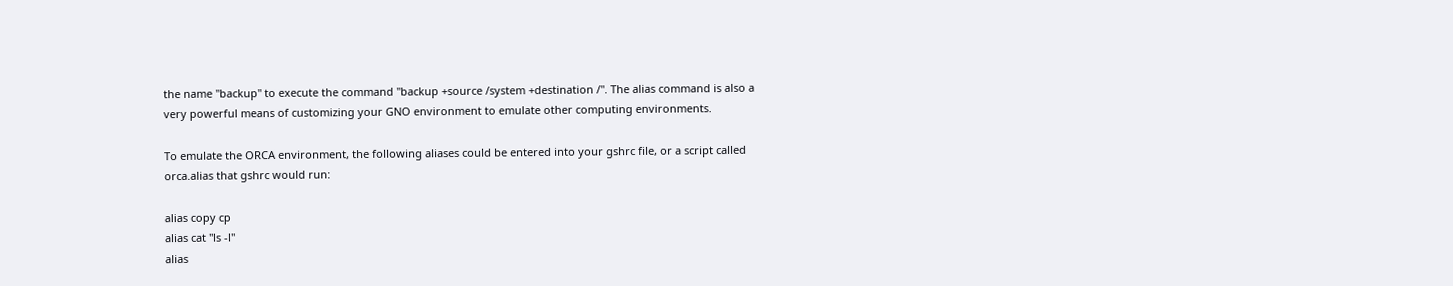the name "backup" to execute the command "backup +source /system +destination /". The alias command is also a very powerful means of customizing your GNO environment to emulate other computing environments.

To emulate the ORCA environment, the following aliases could be entered into your gshrc file, or a script called orca.alias that gshrc would run:

alias copy cp
alias cat "ls -l"
alias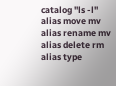catalog "ls -l"
alias move mv
alias rename mv
alias delete rm
alias type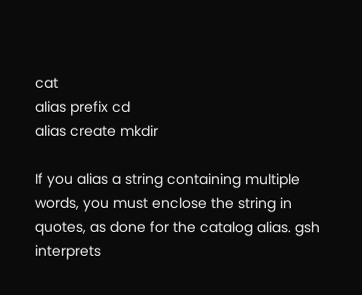cat
alias prefix cd
alias create mkdir

If you alias a string containing multiple words, you must enclose the string in quotes, as done for the catalog alias. gsh interprets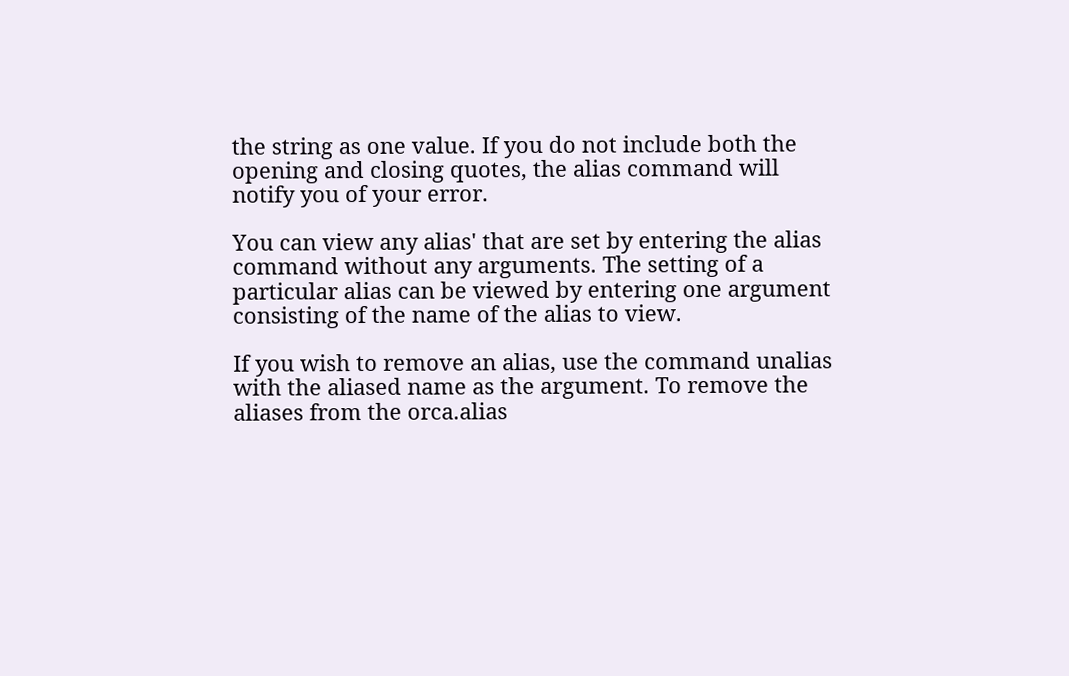the string as one value. If you do not include both the opening and closing quotes, the alias command will notify you of your error.

You can view any alias' that are set by entering the alias command without any arguments. The setting of a particular alias can be viewed by entering one argument consisting of the name of the alias to view.

If you wish to remove an alias, use the command unalias with the aliased name as the argument. To remove the aliases from the orca.alias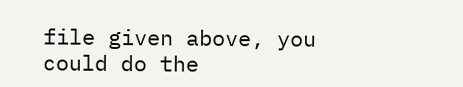file given above, you could do the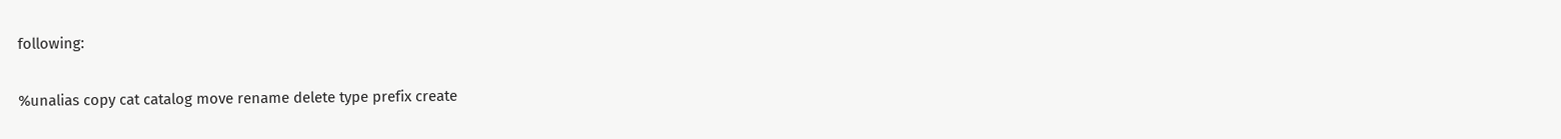following:

%unalias copy cat catalog move rename delete type prefix create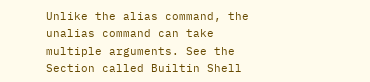Unlike the alias command, the unalias command can take multiple arguments. See the Section called Builtin Shell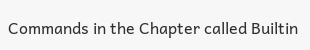Commands in the Chapter called Builtin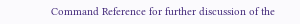Command Reference for further discussion of the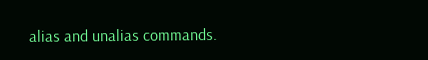alias and unalias commands.